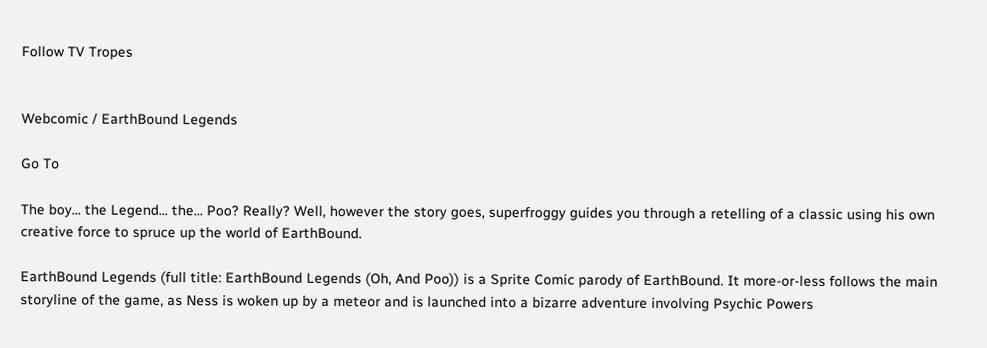Follow TV Tropes


Webcomic / EarthBound Legends

Go To

The boy... the Legend... the... Poo? Really? Well, however the story goes, superfroggy guides you through a retelling of a classic using his own creative force to spruce up the world of EarthBound.

EarthBound Legends (full title: EarthBound Legends (Oh, And Poo)) is a Sprite Comic parody of EarthBound. It more-or-less follows the main storyline of the game, as Ness is woken up by a meteor and is launched into a bizarre adventure involving Psychic Powers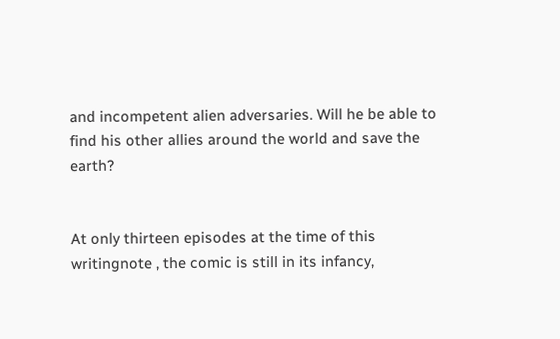and incompetent alien adversaries. Will he be able to find his other allies around the world and save the earth?


At only thirteen episodes at the time of this writingnote , the comic is still in its infancy,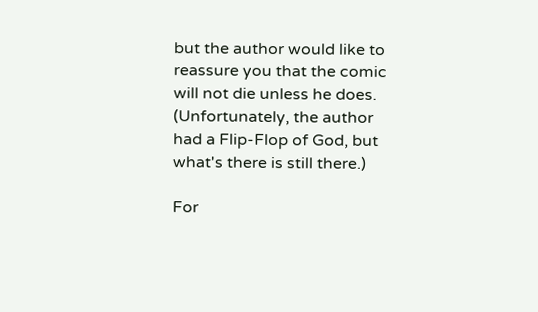but the author would like to reassure you that the comic will not die unless he does. (Unfortunately, the author had a Flip-Flop of God, but what's there is still there.)

For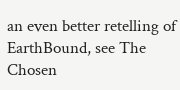an even better retelling of EarthBound, see The Chosen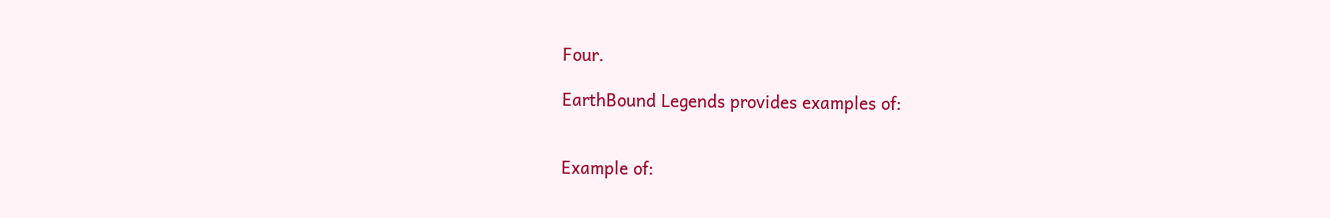Four.

EarthBound Legends provides examples of:


Example of: